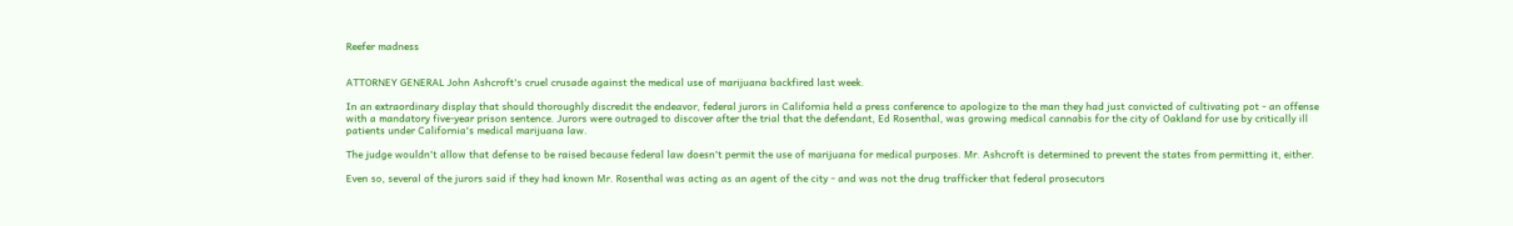Reefer madness


ATTORNEY GENERAL John Ashcroft's cruel crusade against the medical use of marijuana backfired last week.

In an extraordinary display that should thoroughly discredit the endeavor, federal jurors in California held a press conference to apologize to the man they had just convicted of cultivating pot - an offense with a mandatory five-year prison sentence. Jurors were outraged to discover after the trial that the defendant, Ed Rosenthal, was growing medical cannabis for the city of Oakland for use by critically ill patients under California's medical marijuana law.

The judge wouldn't allow that defense to be raised because federal law doesn't permit the use of marijuana for medical purposes. Mr. Ashcroft is determined to prevent the states from permitting it, either.

Even so, several of the jurors said if they had known Mr. Rosenthal was acting as an agent of the city - and was not the drug trafficker that federal prosecutors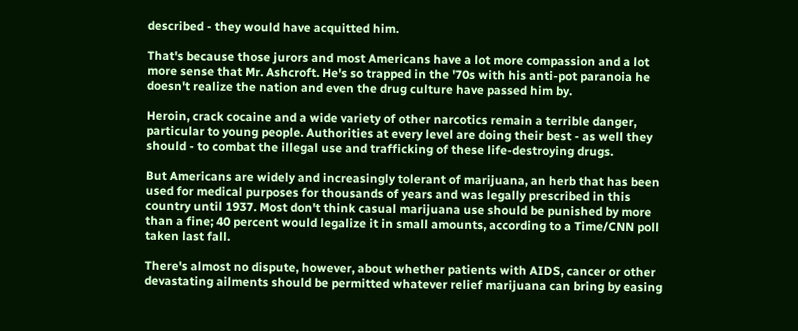described - they would have acquitted him.

That's because those jurors and most Americans have a lot more compassion and a lot more sense that Mr. Ashcroft. He's so trapped in the '70s with his anti-pot paranoia he doesn't realize the nation and even the drug culture have passed him by.

Heroin, crack cocaine and a wide variety of other narcotics remain a terrible danger, particular to young people. Authorities at every level are doing their best - as well they should - to combat the illegal use and trafficking of these life-destroying drugs.

But Americans are widely and increasingly tolerant of marijuana, an herb that has been used for medical purposes for thousands of years and was legally prescribed in this country until 1937. Most don't think casual marijuana use should be punished by more than a fine; 40 percent would legalize it in small amounts, according to a Time/CNN poll taken last fall.

There's almost no dispute, however, about whether patients with AIDS, cancer or other devastating ailments should be permitted whatever relief marijuana can bring by easing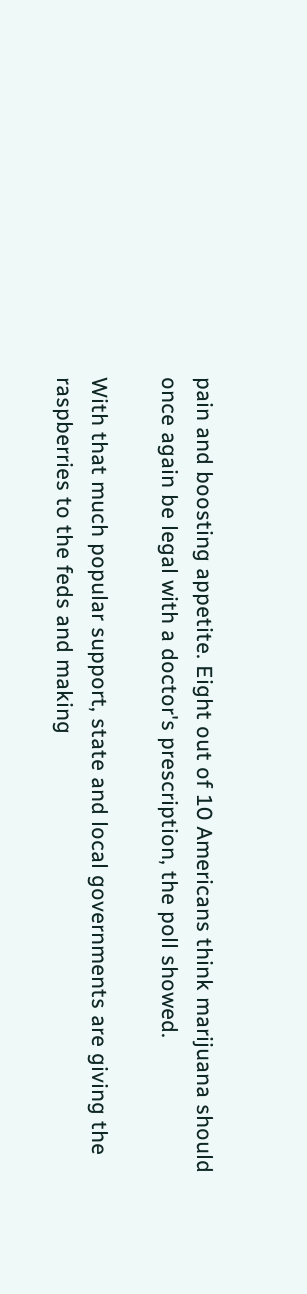pain and boosting appetite. Eight out of 10 Americans think marijuana should once again be legal with a doctor's prescription, the poll showed.

With that much popular support, state and local governments are giving the raspberries to the feds and making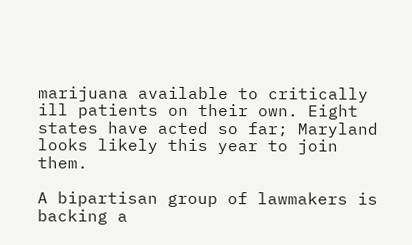marijuana available to critically ill patients on their own. Eight states have acted so far; Maryland looks likely this year to join them.

A bipartisan group of lawmakers is backing a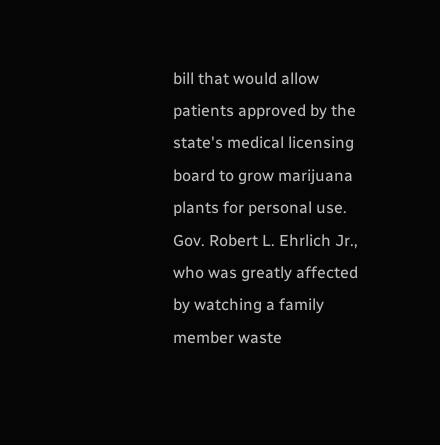bill that would allow patients approved by the state's medical licensing board to grow marijuana plants for personal use. Gov. Robert L. Ehrlich Jr., who was greatly affected by watching a family member waste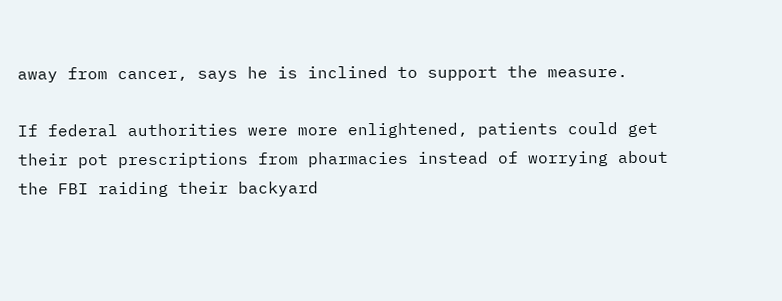away from cancer, says he is inclined to support the measure.

If federal authorities were more enlightened, patients could get their pot prescriptions from pharmacies instead of worrying about the FBI raiding their backyard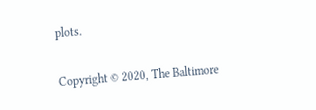plots.

Copyright © 2020, The Baltimore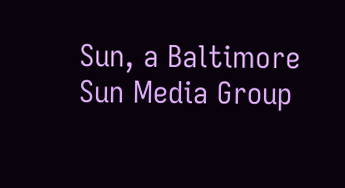Sun, a Baltimore Sun Media Group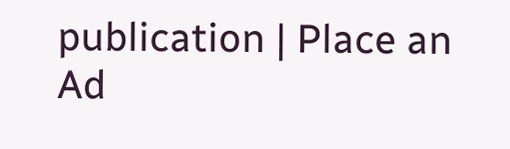publication | Place an Ad